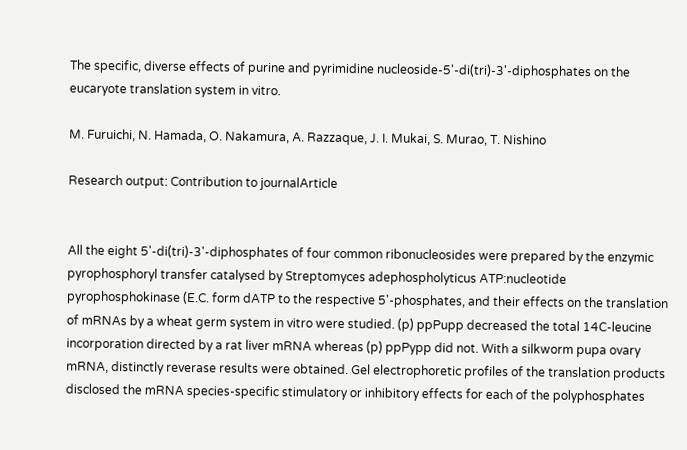The specific, diverse effects of purine and pyrimidine nucleoside-5'-di(tri)-3'-diphosphates on the eucaryote translation system in vitro.

M. Furuichi, N. Hamada, O. Nakamura, A. Razzaque, J. I. Mukai, S. Murao, T. Nishino

Research output: Contribution to journalArticle


All the eight 5'-di(tri)-3'-diphosphates of four common ribonucleosides were prepared by the enzymic pyrophosphoryl transfer catalysed by Streptomyces adephospholyticus ATP:nucleotide pyrophosphokinase (E.C. form dATP to the respective 5'-phosphates, and their effects on the translation of mRNAs by a wheat germ system in vitro were studied. (p) ppPupp decreased the total 14C-leucine incorporation directed by a rat liver mRNA whereas (p) ppPypp did not. With a silkworm pupa ovary mRNA, distinctly reverase results were obtained. Gel electrophoretic profiles of the translation products disclosed the mRNA species-specific stimulatory or inhibitory effects for each of the polyphosphates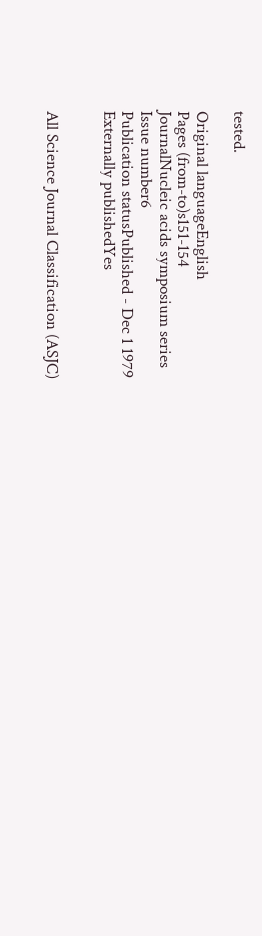tested.

Original languageEnglish
Pages (from-to)s151-154
JournalNucleic acids symposium series
Issue number6
Publication statusPublished - Dec 1 1979
Externally publishedYes


All Science Journal Classification (ASJC)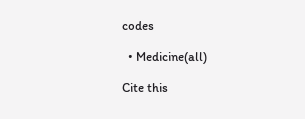codes

  • Medicine(all)

Cite this